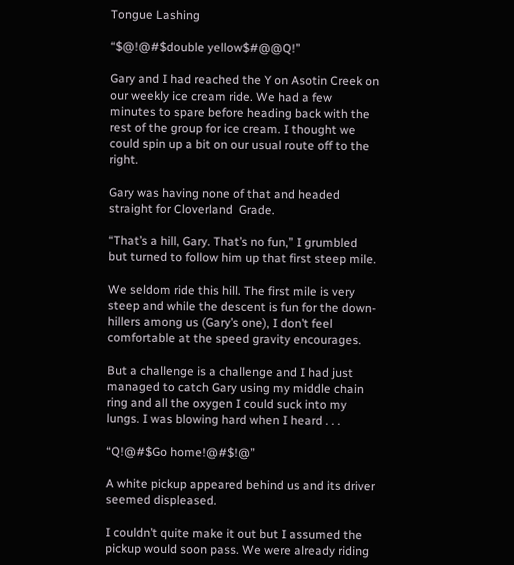Tongue Lashing

“$@!@#$double yellow$#@@Q!”

Gary and I had reached the Y on Asotin Creek on our weekly ice cream ride. We had a few minutes to spare before heading back with the rest of the group for ice cream. I thought we could spin up a bit on our usual route off to the right.

Gary was having none of that and headed straight for Cloverland  Grade.

“That’s a hill, Gary. That’s no fun,” I grumbled but turned to follow him up that first steep mile.

We seldom ride this hill. The first mile is very steep and while the descent is fun for the down-hillers among us (Gary’s one), I don’t feel comfortable at the speed gravity encourages.

But a challenge is a challenge and I had just managed to catch Gary using my middle chain ring and all the oxygen I could suck into my lungs. I was blowing hard when I heard . . .

“Q!@#$Go home!@#$!@”

A white pickup appeared behind us and its driver seemed displeased.

I couldn’t quite make it out but I assumed the pickup would soon pass. We were already riding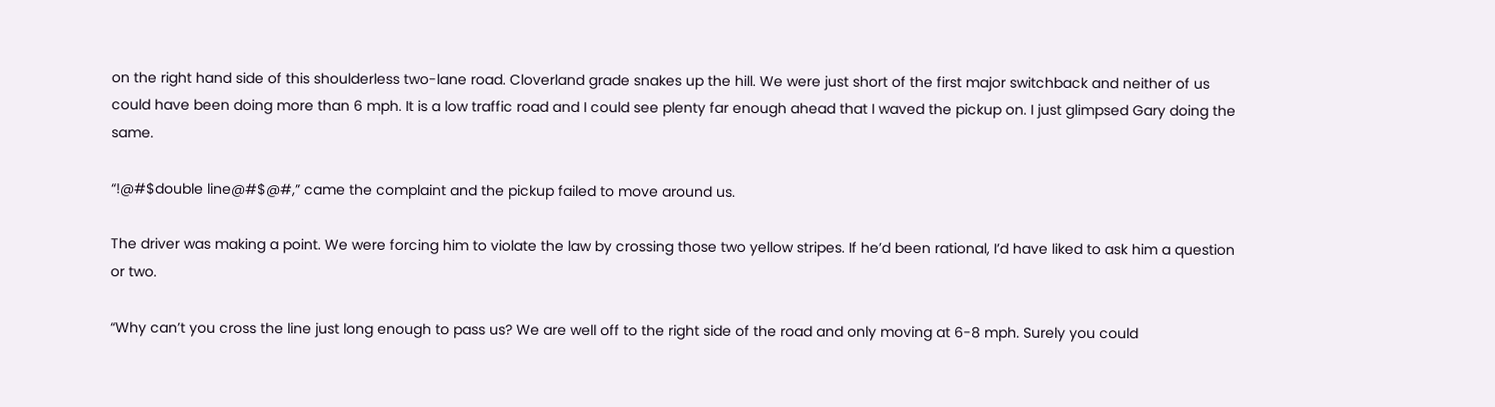on the right hand side of this shoulderless two-lane road. Cloverland grade snakes up the hill. We were just short of the first major switchback and neither of us could have been doing more than 6 mph. It is a low traffic road and I could see plenty far enough ahead that I waved the pickup on. I just glimpsed Gary doing the same.

“!@#$double line@#$@#,” came the complaint and the pickup failed to move around us.

The driver was making a point. We were forcing him to violate the law by crossing those two yellow stripes. If he’d been rational, I’d have liked to ask him a question or two.

“Why can’t you cross the line just long enough to pass us? We are well off to the right side of the road and only moving at 6-8 mph. Surely you could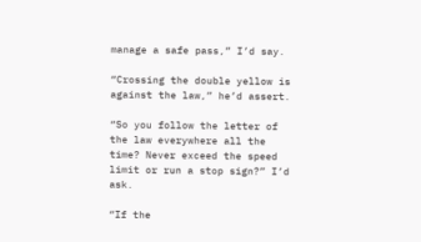manage a safe pass,” I’d say.

“Crossing the double yellow is against the law,” he’d assert.

“So you follow the letter of the law everywhere all the time? Never exceed the speed limit or run a stop sign?” I’d ask.

“If the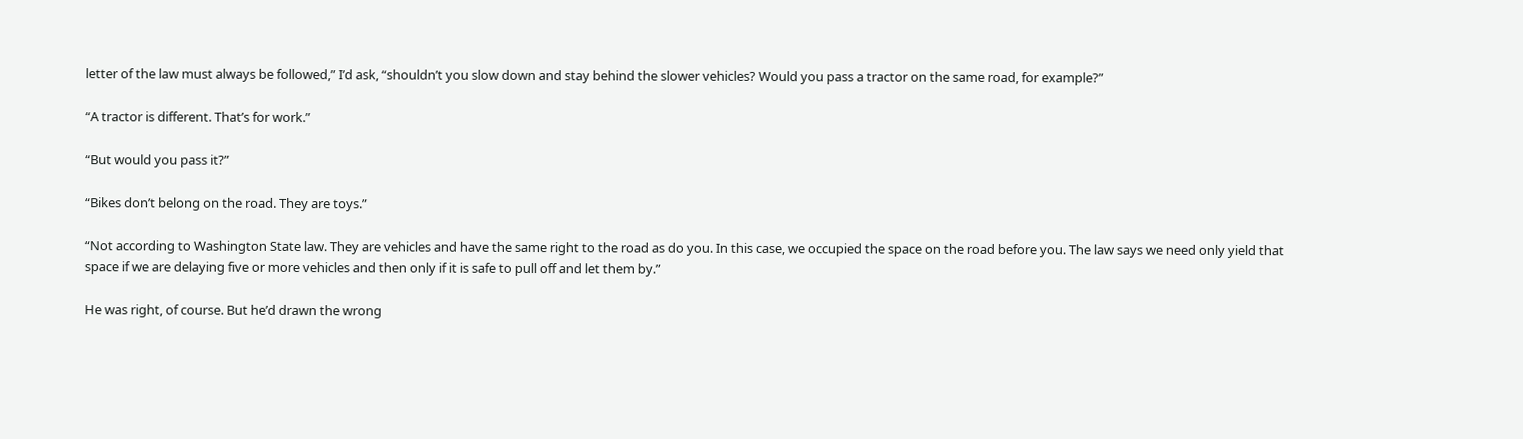letter of the law must always be followed,” I’d ask, “shouldn’t you slow down and stay behind the slower vehicles? Would you pass a tractor on the same road, for example?”

“A tractor is different. That’s for work.”

“But would you pass it?”

“Bikes don’t belong on the road. They are toys.”

“Not according to Washington State law. They are vehicles and have the same right to the road as do you. In this case, we occupied the space on the road before you. The law says we need only yield that space if we are delaying five or more vehicles and then only if it is safe to pull off and let them by.”

He was right, of course. But he’d drawn the wrong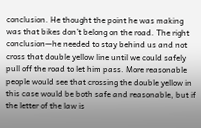conclusion. He thought the point he was making was that bikes don’t belong on the road. The right conclusion—he needed to stay behind us and not cross that double yellow line until we could safely pull off the road to let him pass. More reasonable people would see that crossing the double yellow in this case would be both safe and reasonable, but if the letter of the law is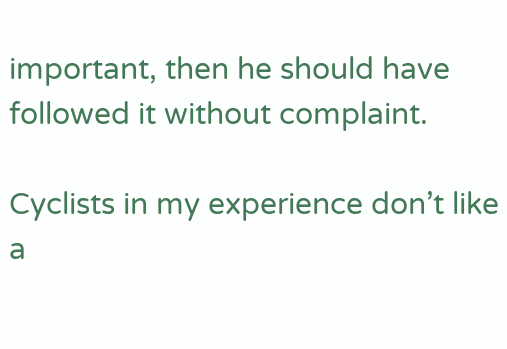important, then he should have followed it without complaint.

Cyclists in my experience don’t like a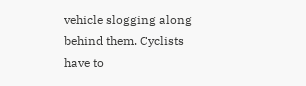vehicle slogging along behind them. Cyclists have to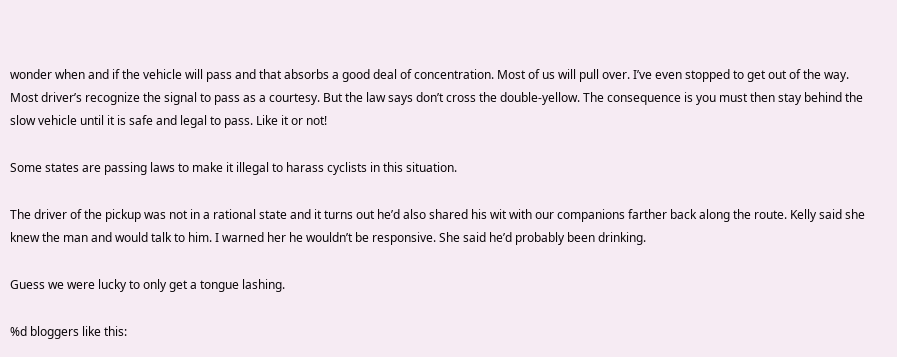wonder when and if the vehicle will pass and that absorbs a good deal of concentration. Most of us will pull over. I’ve even stopped to get out of the way. Most driver’s recognize the signal to pass as a courtesy. But the law says don’t cross the double-yellow. The consequence is you must then stay behind the slow vehicle until it is safe and legal to pass. Like it or not!

Some states are passing laws to make it illegal to harass cyclists in this situation.

The driver of the pickup was not in a rational state and it turns out he’d also shared his wit with our companions farther back along the route. Kelly said she knew the man and would talk to him. I warned her he wouldn’t be responsive. She said he’d probably been drinking.

Guess we were lucky to only get a tongue lashing.

%d bloggers like this: